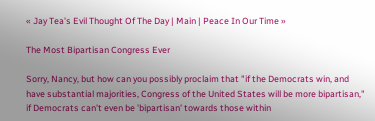« Jay Tea's Evil Thought Of The Day | Main | Peace In Our Time »

The Most Bipartisan Congress Ever

Sorry, Nancy, but how can you possibly proclaim that "if the Democrats win, and have substantial majorities, Congress of the United States will be more bipartisan," if Democrats can't even be 'bipartisan' towards those within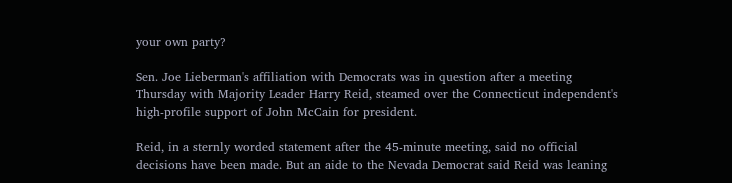your own party?

Sen. Joe Lieberman's affiliation with Democrats was in question after a meeting Thursday with Majority Leader Harry Reid, steamed over the Connecticut independent's high-profile support of John McCain for president.

Reid, in a sternly worded statement after the 45-minute meeting, said no official decisions have been made. But an aide to the Nevada Democrat said Reid was leaning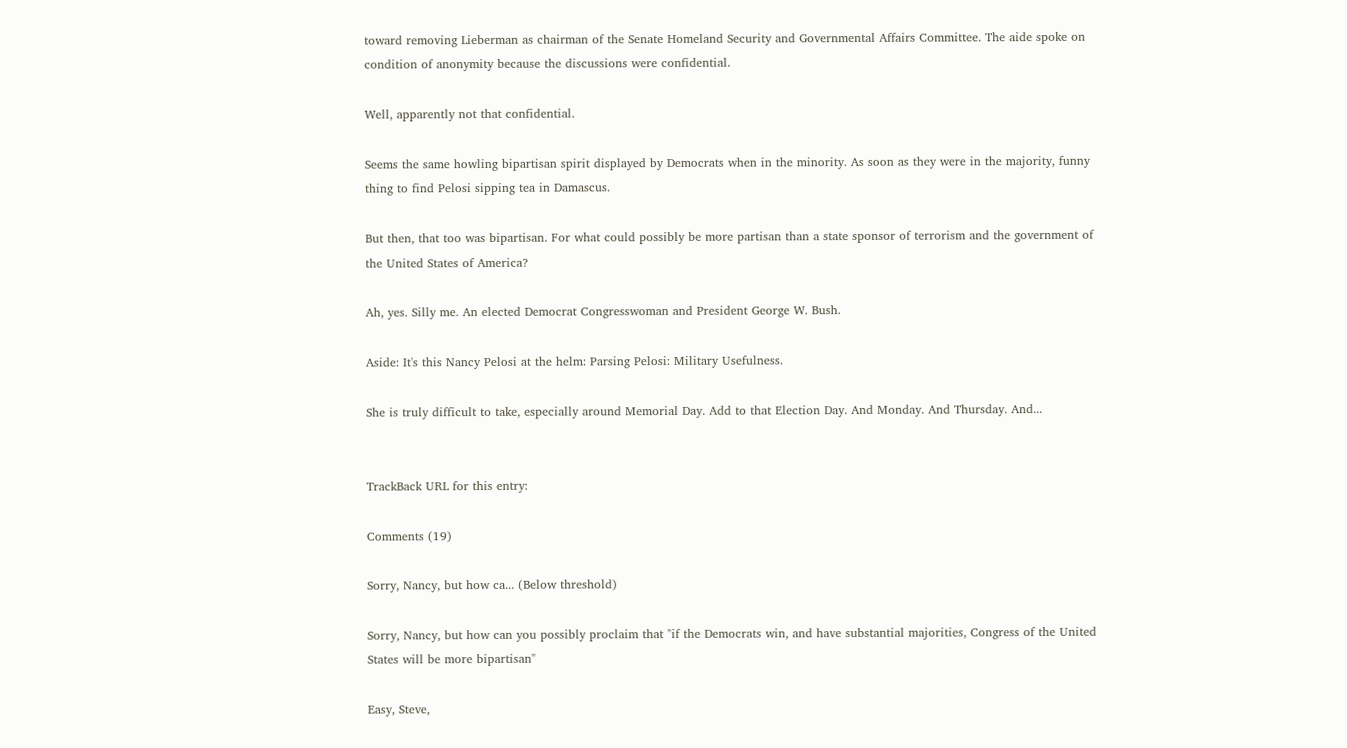toward removing Lieberman as chairman of the Senate Homeland Security and Governmental Affairs Committee. The aide spoke on condition of anonymity because the discussions were confidential.

Well, apparently not that confidential.

Seems the same howling bipartisan spirit displayed by Democrats when in the minority. As soon as they were in the majority, funny thing to find Pelosi sipping tea in Damascus.

But then, that too was bipartisan. For what could possibly be more partisan than a state sponsor of terrorism and the government of the United States of America?

Ah, yes. Silly me. An elected Democrat Congresswoman and President George W. Bush.

Aside: It's this Nancy Pelosi at the helm: Parsing Pelosi: Military Usefulness.

She is truly difficult to take, especially around Memorial Day. Add to that Election Day. And Monday. And Thursday. And...


TrackBack URL for this entry:

Comments (19)

Sorry, Nancy, but how ca... (Below threshold)

Sorry, Nancy, but how can you possibly proclaim that "if the Democrats win, and have substantial majorities, Congress of the United States will be more bipartisan"

Easy, Steve,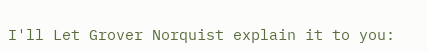I'll Let Grover Norquist explain it to you: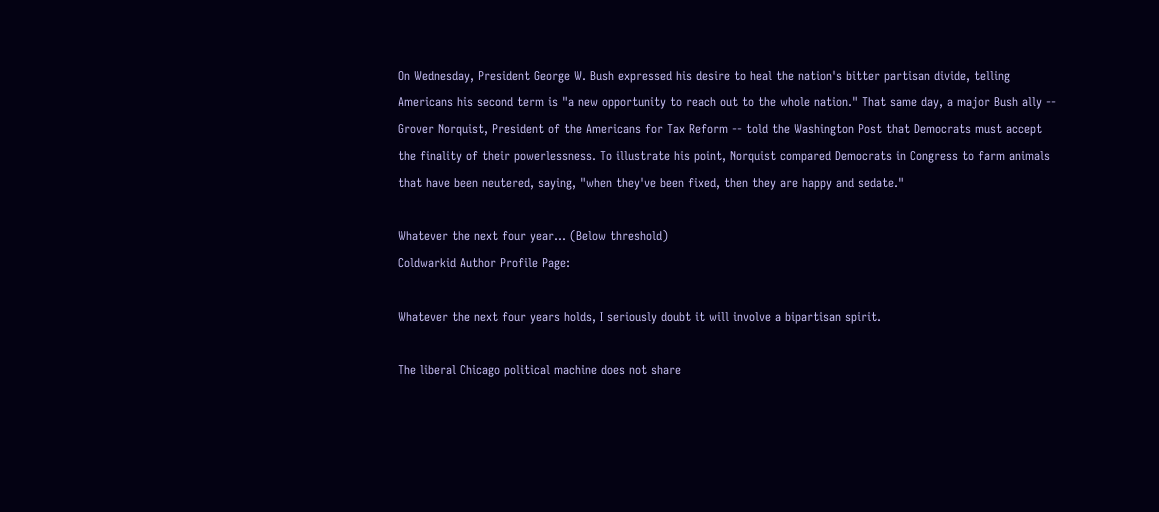On Wednesday, President George W. Bush expressed his desire to heal the nation's bitter partisan divide, telling Americans his second term is "a new opportunity to reach out to the whole nation." That same day, a major Bush ally -- Grover Norquist, President of the Americans for Tax Reform -- told the Washington Post that Democrats must accept the finality of their powerlessness. To illustrate his point, Norquist compared Democrats in Congress to farm animals that have been neutered, saying, "when they've been fixed, then they are happy and sedate."

Whatever the next four year... (Below threshold)
Coldwarkid Author Profile Page:

Whatever the next four years holds, I seriously doubt it will involve a bipartisan spirit.

The liberal Chicago political machine does not share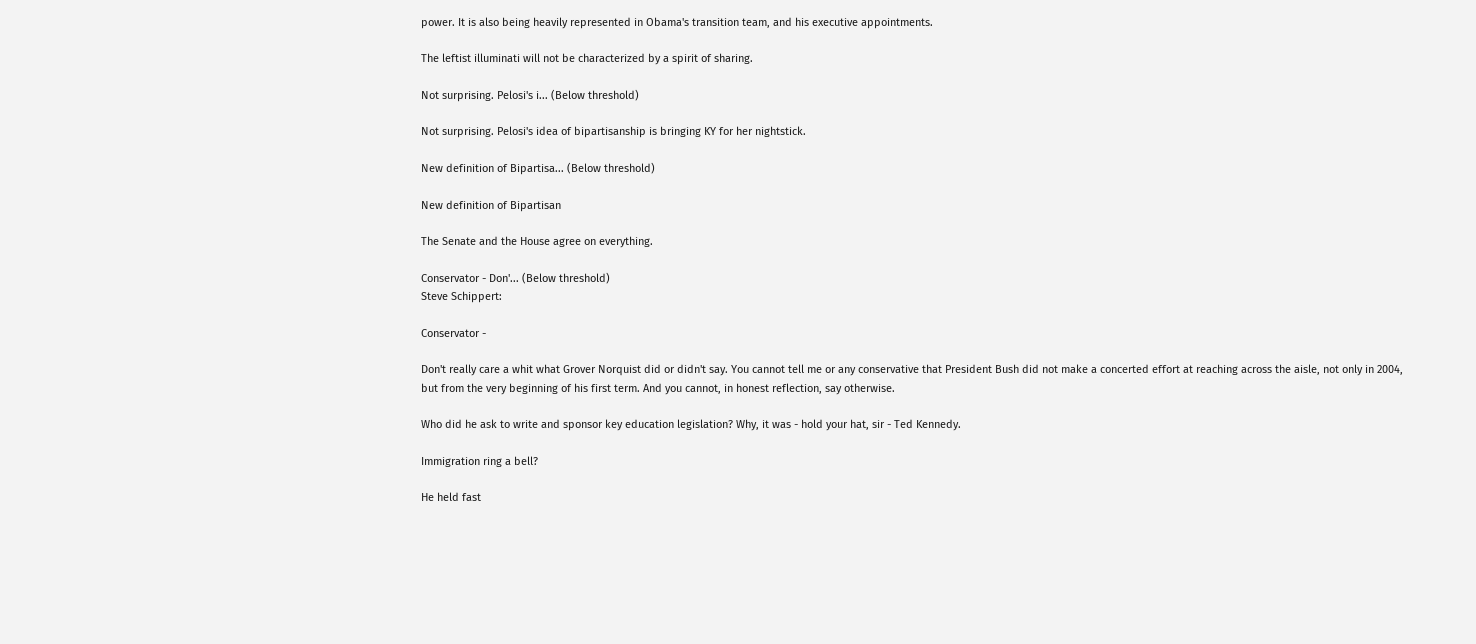power. It is also being heavily represented in Obama's transition team, and his executive appointments.

The leftist illuminati will not be characterized by a spirit of sharing.

Not surprising. Pelosi's i... (Below threshold)

Not surprising. Pelosi's idea of bipartisanship is bringing KY for her nightstick.

New definition of Bipartisa... (Below threshold)

New definition of Bipartisan

The Senate and the House agree on everything.

Conservator - Don'... (Below threshold)
Steve Schippert:

Conservator -

Don't really care a whit what Grover Norquist did or didn't say. You cannot tell me or any conservative that President Bush did not make a concerted effort at reaching across the aisle, not only in 2004, but from the very beginning of his first term. And you cannot, in honest reflection, say otherwise.

Who did he ask to write and sponsor key education legislation? Why, it was - hold your hat, sir - Ted Kennedy.

Immigration ring a bell?

He held fast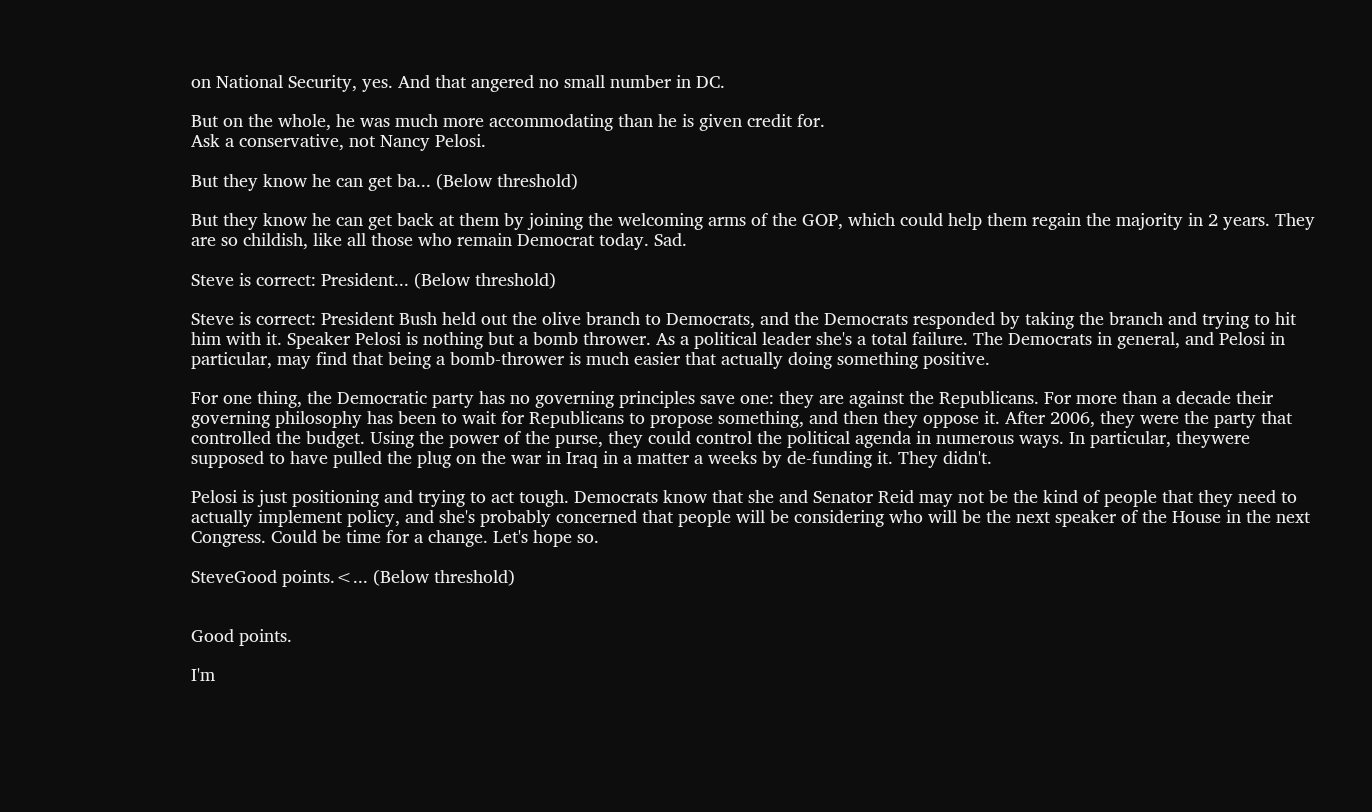on National Security, yes. And that angered no small number in DC.

But on the whole, he was much more accommodating than he is given credit for.
Ask a conservative, not Nancy Pelosi.

But they know he can get ba... (Below threshold)

But they know he can get back at them by joining the welcoming arms of the GOP, which could help them regain the majority in 2 years. They are so childish, like all those who remain Democrat today. Sad.

Steve is correct: President... (Below threshold)

Steve is correct: President Bush held out the olive branch to Democrats, and the Democrats responded by taking the branch and trying to hit him with it. Speaker Pelosi is nothing but a bomb thrower. As a political leader she's a total failure. The Democrats in general, and Pelosi in particular, may find that being a bomb-thrower is much easier that actually doing something positive.

For one thing, the Democratic party has no governing principles save one: they are against the Republicans. For more than a decade their governing philosophy has been to wait for Republicans to propose something, and then they oppose it. After 2006, they were the party that controlled the budget. Using the power of the purse, they could control the political agenda in numerous ways. In particular, theywere supposed to have pulled the plug on the war in Iraq in a matter a weeks by de-funding it. They didn't.

Pelosi is just positioning and trying to act tough. Democrats know that she and Senator Reid may not be the kind of people that they need to actually implement policy, and she's probably concerned that people will be considering who will be the next speaker of the House in the next Congress. Could be time for a change. Let's hope so.

SteveGood points.<... (Below threshold)


Good points.

I'm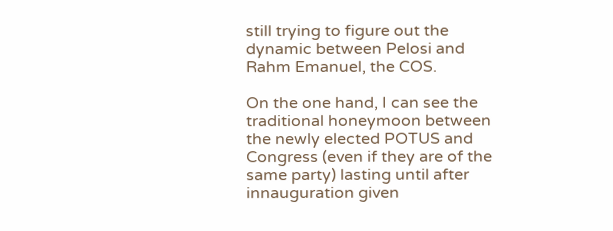still trying to figure out the dynamic between Pelosi and Rahm Emanuel, the COS.

On the one hand, I can see the traditional honeymoon between the newly elected POTUS and Congress (even if they are of the same party) lasting until after innauguration given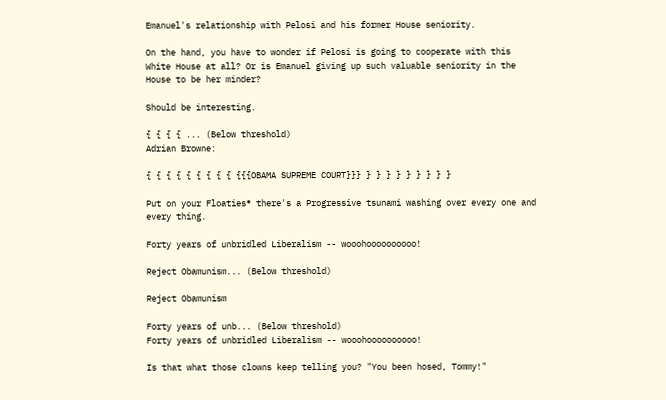Emanuel's relationship with Pelosi and his former House seniority.

On the hand, you have to wonder if Pelosi is going to cooperate with this White House at all? Or is Emanuel giving up such valuable seniority in the House to be her minder?

Should be interesting.

{ { { { ... (Below threshold)
Adrian Browne:

{ { { { { { { { { {{{OBAMA SUPREME COURT}}} } } } } } } } } }

Put on your Floaties® there's a Progressive tsunami washing over every one and every thing.

Forty years of unbridled Liberalism -- wooohoooooooooo!

Reject Obamunism... (Below threshold)

Reject Obamunism

Forty years of unb... (Below threshold)
Forty years of unbridled Liberalism -- wooohoooooooooo!

Is that what those clowns keep telling you? "You been hosed, Tommy!"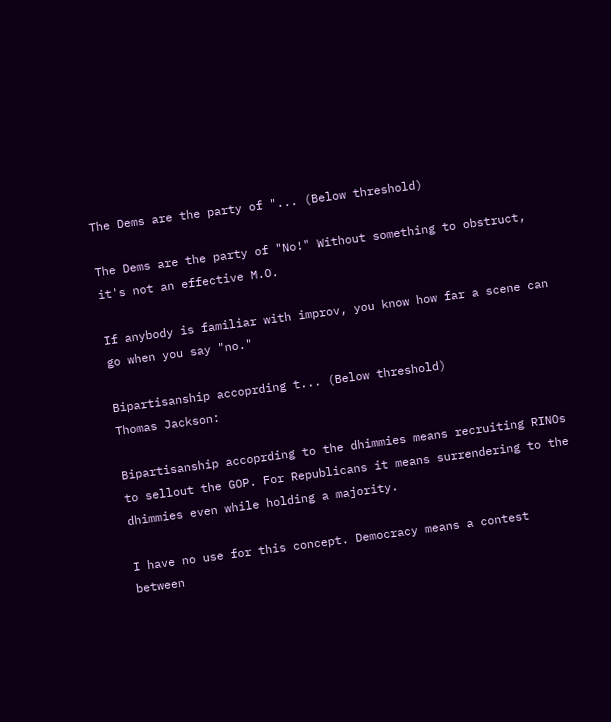The Dems are the party of "... (Below threshold)

The Dems are the party of "No!" Without something to obstruct, it's not an effective M.O.

If anybody is familiar with improv, you know how far a scene can go when you say "no."

Bipartisanship accoprding t... (Below threshold)
Thomas Jackson:

Bipartisanship accoprding to the dhimmies means recruiting RINOs to sellout the GOP. For Republicans it means surrendering to the dhimmies even while holding a majority.

I have no use for this concept. Democracy means a contest between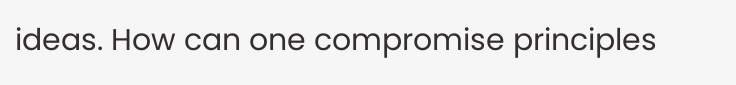ideas. How can one compromise principles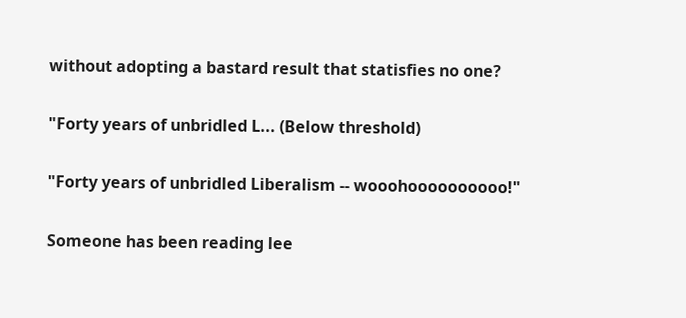without adopting a bastard result that statisfies no one?

"Forty years of unbridled L... (Below threshold)

"Forty years of unbridled Liberalism -- wooohoooooooooo!"

Someone has been reading lee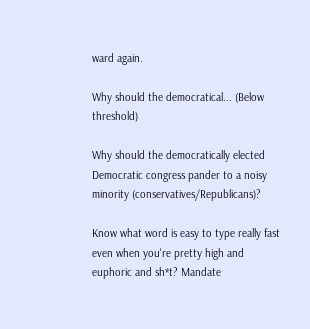ward again.

Why should the democratical... (Below threshold)

Why should the democratically elected Democratic congress pander to a noisy minority (conservatives/Republicans)?

Know what word is easy to type really fast even when you're pretty high and euphoric and sh*t? Mandate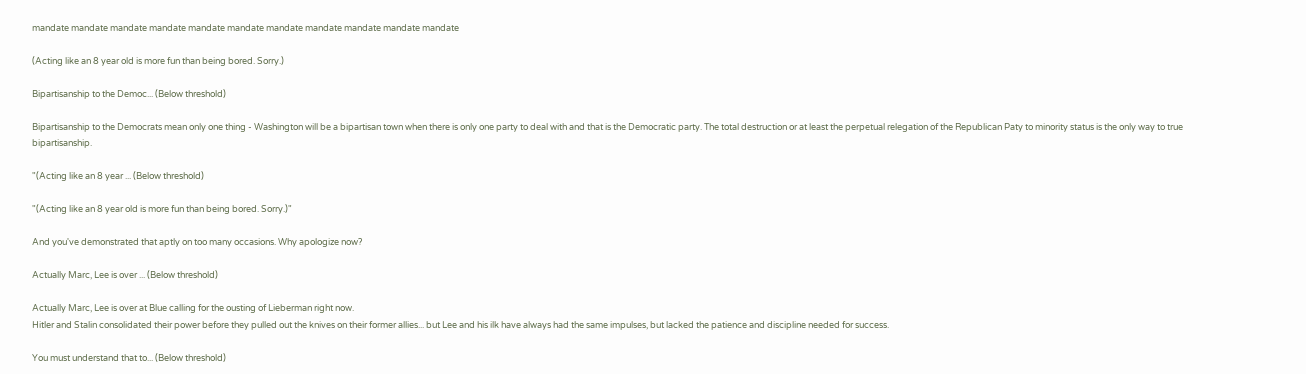mandate mandate mandate mandate mandate mandate mandate mandate mandate mandate mandate

(Acting like an 8 year old is more fun than being bored. Sorry.)

Bipartisanship to the Democ... (Below threshold)

Bipartisanship to the Democrats mean only one thing - Washington will be a bipartisan town when there is only one party to deal with and that is the Democratic party. The total destruction or at least the perpetual relegation of the Republican Paty to minority status is the only way to true bipartisanship.

"(Acting like an 8 year ... (Below threshold)

"(Acting like an 8 year old is more fun than being bored. Sorry.)"

And you've demonstrated that aptly on too many occasions. Why apologize now?

Actually Marc, Lee is over ... (Below threshold)

Actually Marc, Lee is over at Blue calling for the ousting of Lieberman right now.
Hitler and Stalin consolidated their power before they pulled out the knives on their former allies... but Lee and his ilk have always had the same impulses, but lacked the patience and discipline needed for success.

You must understand that to... (Below threshold)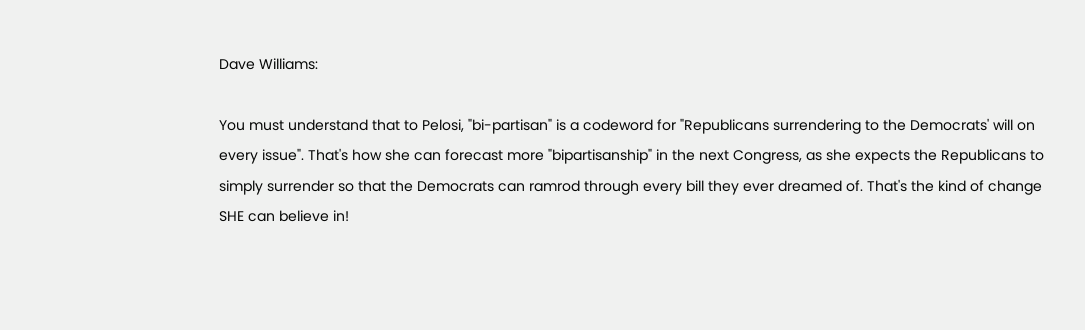Dave Williams:

You must understand that to Pelosi, "bi-partisan" is a codeword for "Republicans surrendering to the Democrats' will on every issue". That's how she can forecast more "bipartisanship" in the next Congress, as she expects the Republicans to simply surrender so that the Democrats can ramrod through every bill they ever dreamed of. That's the kind of change SHE can believe in!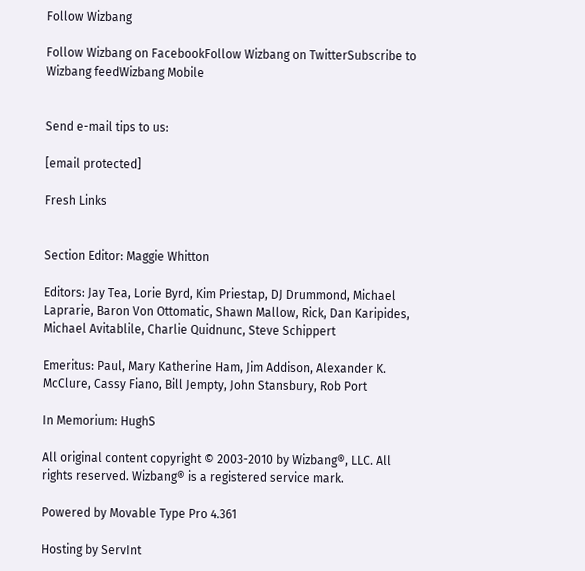Follow Wizbang

Follow Wizbang on FacebookFollow Wizbang on TwitterSubscribe to Wizbang feedWizbang Mobile


Send e-mail tips to us:

[email protected]

Fresh Links


Section Editor: Maggie Whitton

Editors: Jay Tea, Lorie Byrd, Kim Priestap, DJ Drummond, Michael Laprarie, Baron Von Ottomatic, Shawn Mallow, Rick, Dan Karipides, Michael Avitablile, Charlie Quidnunc, Steve Schippert

Emeritus: Paul, Mary Katherine Ham, Jim Addison, Alexander K. McClure, Cassy Fiano, Bill Jempty, John Stansbury, Rob Port

In Memorium: HughS

All original content copyright © 2003-2010 by Wizbang®, LLC. All rights reserved. Wizbang® is a registered service mark.

Powered by Movable Type Pro 4.361

Hosting by ServInt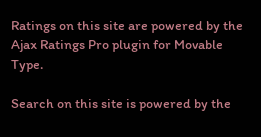Ratings on this site are powered by the Ajax Ratings Pro plugin for Movable Type.

Search on this site is powered by the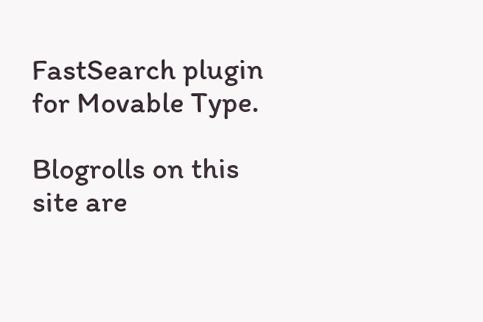FastSearch plugin for Movable Type.

Blogrolls on this site are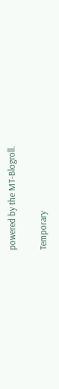powered by the MT-Blogroll.

Temporary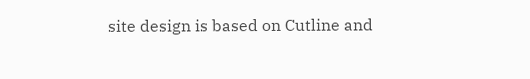site design is based on Cutline and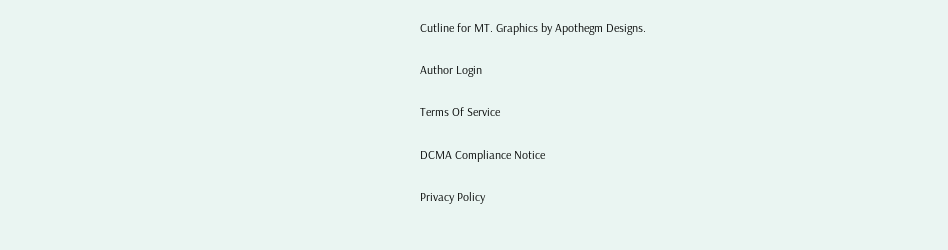Cutline for MT. Graphics by Apothegm Designs.

Author Login

Terms Of Service

DCMA Compliance Notice

Privacy Policy